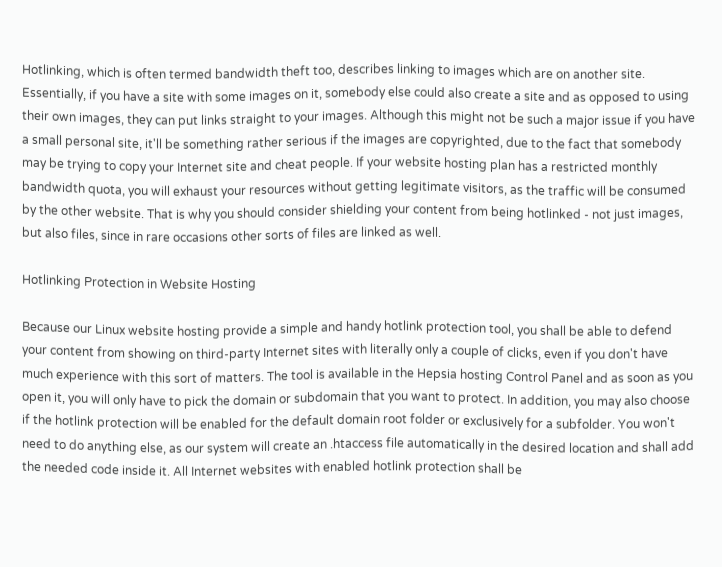Hotlinking, which is often termed bandwidth theft too, describes linking to images which are on another site. Essentially, if you have a site with some images on it, somebody else could also create a site and as opposed to using their own images, they can put links straight to your images. Although this might not be such a major issue if you have a small personal site, it'll be something rather serious if the images are copyrighted, due to the fact that somebody may be trying to copy your Internet site and cheat people. If your website hosting plan has a restricted monthly bandwidth quota, you will exhaust your resources without getting legitimate visitors, as the traffic will be consumed by the other website. That is why you should consider shielding your content from being hotlinked - not just images, but also files, since in rare occasions other sorts of files are linked as well.

Hotlinking Protection in Website Hosting

Because our Linux website hosting provide a simple and handy hotlink protection tool, you shall be able to defend your content from showing on third-party Internet sites with literally only a couple of clicks, even if you don't have much experience with this sort of matters. The tool is available in the Hepsia hosting Control Panel and as soon as you open it, you will only have to pick the domain or subdomain that you want to protect. In addition, you may also choose if the hotlink protection will be enabled for the default domain root folder or exclusively for a subfolder. You won't need to do anything else, as our system will create an .htaccess file automatically in the desired location and shall add the needed code inside it. All Internet websites with enabled hotlink protection shall be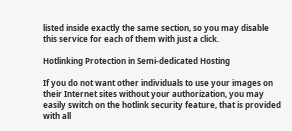listed inside exactly the same section, so you may disable this service for each of them with just a click.

Hotlinking Protection in Semi-dedicated Hosting

If you do not want other individuals to use your images on their Internet sites without your authorization, you may easily switch on the hotlink security feature, that is provided with all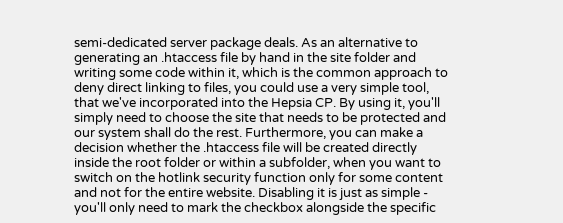semi-dedicated server package deals. As an alternative to generating an .htaccess file by hand in the site folder and writing some code within it, which is the common approach to deny direct linking to files, you could use a very simple tool, that we've incorporated into the Hepsia CP. By using it, you'll simply need to choose the site that needs to be protected and our system shall do the rest. Furthermore, you can make a decision whether the .htaccess file will be created directly inside the root folder or within a subfolder, when you want to switch on the hotlink security function only for some content and not for the entire website. Disabling it is just as simple - you'll only need to mark the checkbox alongside the specific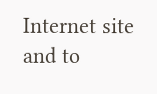Internet site and to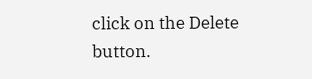click on the Delete button.